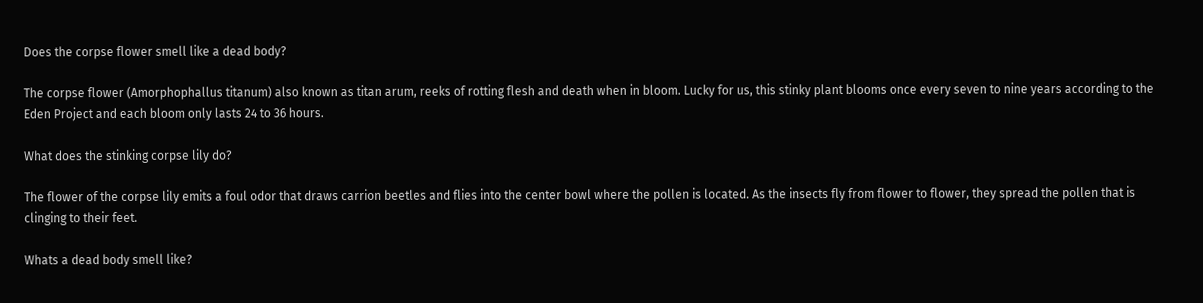Does the corpse flower smell like a dead body?

The corpse flower (Amorphophallus titanum) also known as titan arum, reeks of rotting flesh and death when in bloom. Lucky for us, this stinky plant blooms once every seven to nine years according to the Eden Project and each bloom only lasts 24 to 36 hours.

What does the stinking corpse lily do?

The flower of the corpse lily emits a foul odor that draws carrion beetles and flies into the center bowl where the pollen is located. As the insects fly from flower to flower, they spread the pollen that is clinging to their feet.

Whats a dead body smell like?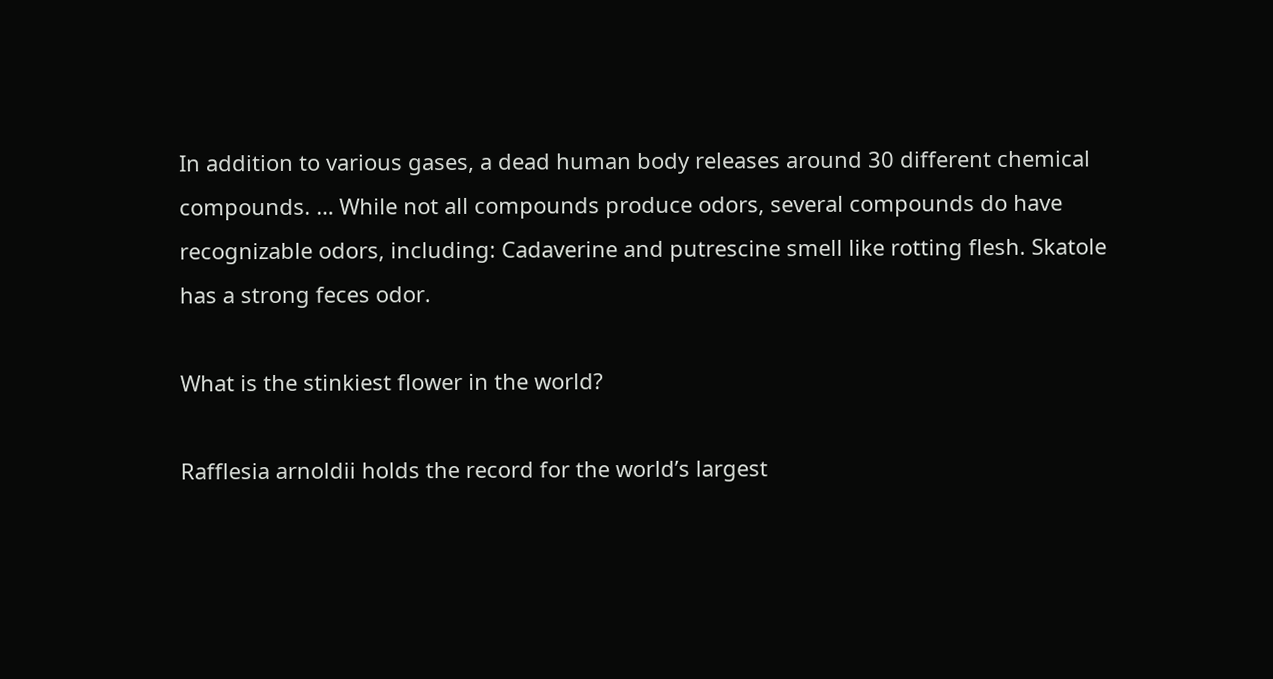In addition to various gases, a dead human body releases around 30 different chemical compounds. … While not all compounds produce odors, several compounds do have recognizable odors, including: Cadaverine and putrescine smell like rotting flesh. Skatole has a strong feces odor.

What is the stinkiest flower in the world?

Rafflesia arnoldii holds the record for the world’s largest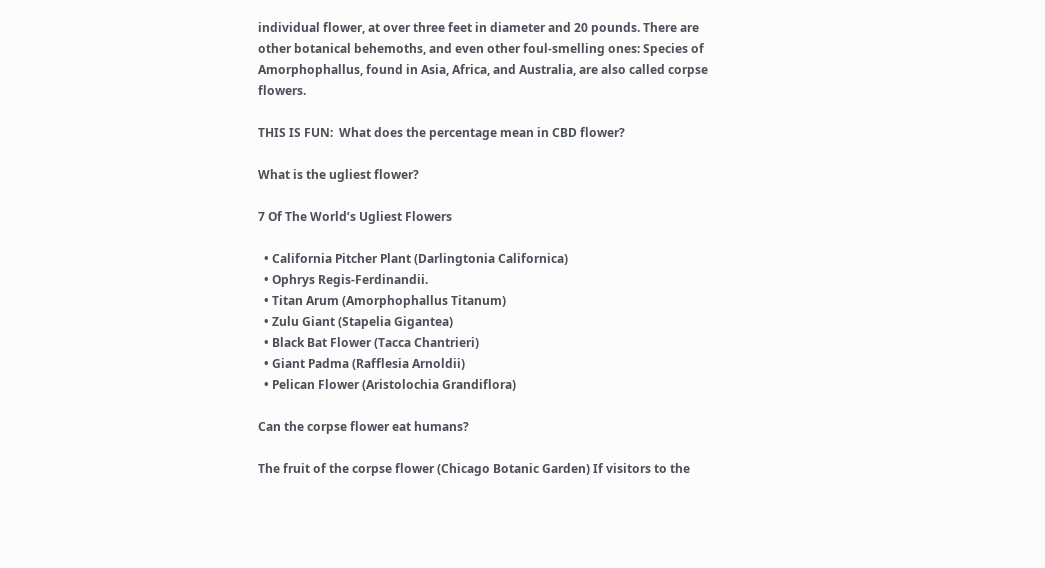individual flower, at over three feet in diameter and 20 pounds. There are other botanical behemoths, and even other foul-smelling ones: Species of Amorphophallus, found in Asia, Africa, and Australia, are also called corpse flowers.

THIS IS FUN:  What does the percentage mean in CBD flower?

What is the ugliest flower?

7 Of The World’s Ugliest Flowers

  • California Pitcher Plant (Darlingtonia Californica)
  • Ophrys Regis-Ferdinandii.
  • Titan Arum (Amorphophallus Titanum)
  • Zulu Giant (Stapelia Gigantea)
  • Black Bat Flower (Tacca Chantrieri)
  • Giant Padma (Rafflesia Arnoldii)
  • Pelican Flower (Aristolochia Grandiflora)

Can the corpse flower eat humans?

The fruit of the corpse flower (Chicago Botanic Garden) If visitors to the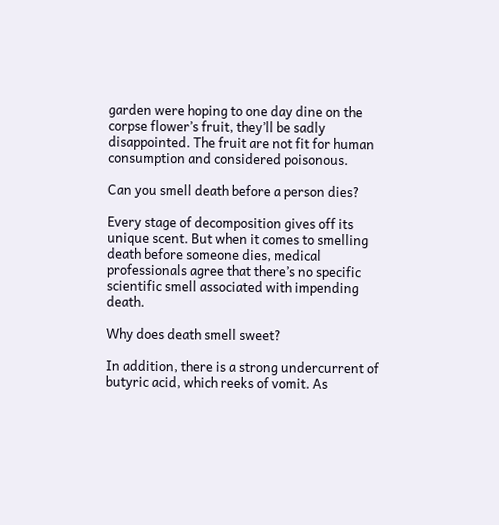garden were hoping to one day dine on the corpse flower’s fruit, they’ll be sadly disappointed. The fruit are not fit for human consumption and considered poisonous.

Can you smell death before a person dies?

Every stage of decomposition gives off its unique scent. But when it comes to smelling death before someone dies, medical professionals agree that there’s no specific scientific smell associated with impending death.

Why does death smell sweet?

In addition, there is a strong undercurrent of butyric acid, which reeks of vomit. As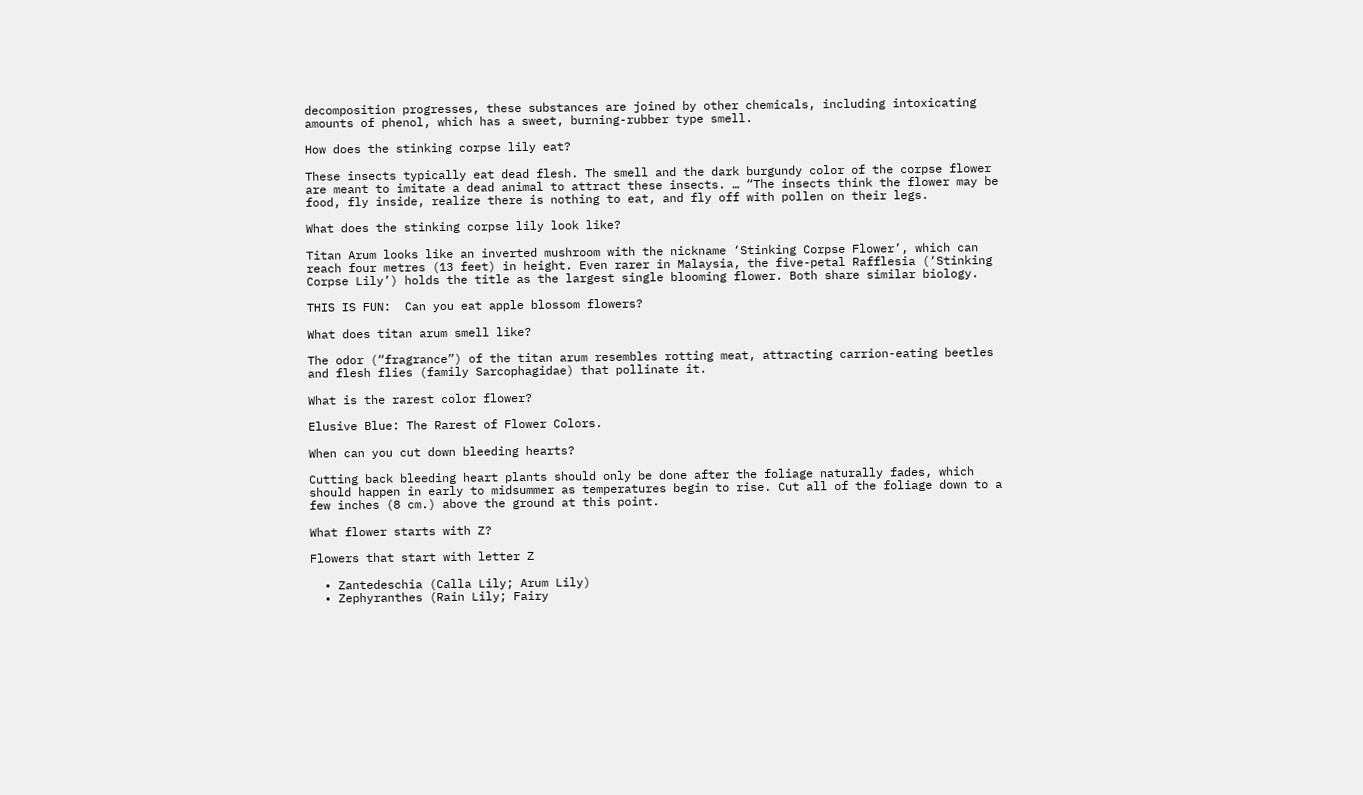decomposition progresses, these substances are joined by other chemicals, including intoxicating amounts of phenol, which has a sweet, burning-rubber type smell.

How does the stinking corpse lily eat?

These insects typically eat dead flesh. The smell and the dark burgundy color of the corpse flower are meant to imitate a dead animal to attract these insects. … “The insects think the flower may be food, fly inside, realize there is nothing to eat, and fly off with pollen on their legs.

What does the stinking corpse lily look like?

Titan Arum looks like an inverted mushroom with the nickname ‘Stinking Corpse Flower’, which can reach four metres (13 feet) in height. Even rarer in Malaysia, the five-petal Rafflesia (‘Stinking Corpse Lily’) holds the title as the largest single blooming flower. Both share similar biology.

THIS IS FUN:  Can you eat apple blossom flowers?

What does titan arum smell like?

The odor (“fragrance”) of the titan arum resembles rotting meat, attracting carrion-eating beetles and flesh flies (family Sarcophagidae) that pollinate it.

What is the rarest color flower?

Elusive Blue: The Rarest of Flower Colors.

When can you cut down bleeding hearts?

Cutting back bleeding heart plants should only be done after the foliage naturally fades, which should happen in early to midsummer as temperatures begin to rise. Cut all of the foliage down to a few inches (8 cm.) above the ground at this point.

What flower starts with Z?

Flowers that start with letter Z

  • Zantedeschia (Calla Lily; Arum Lily)
  • Zephyranthes (Rain Lily; Fairy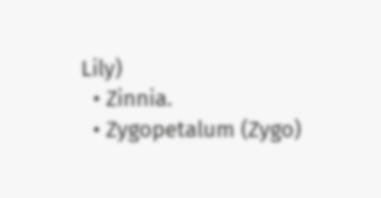Lily)
  • Zinnia.
  • Zygopetalum (Zygo)